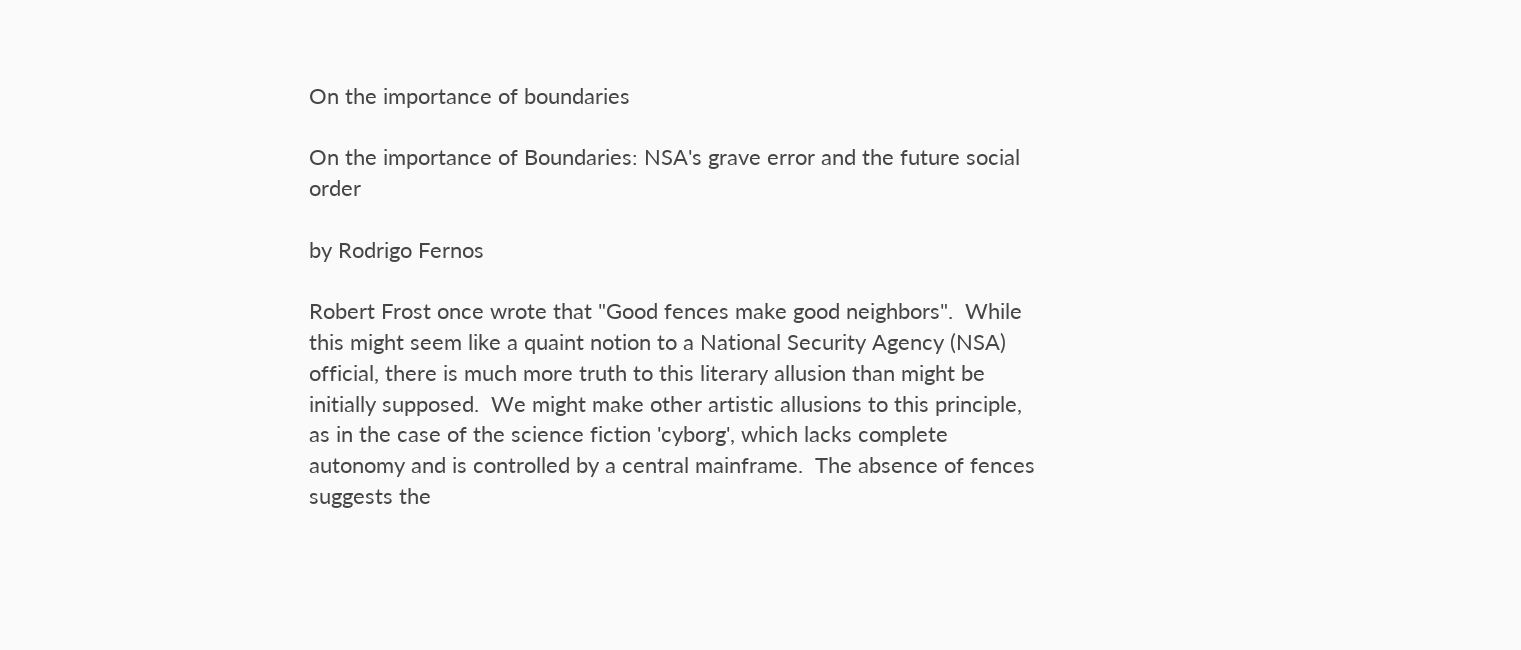On the importance of boundaries

On the importance of Boundaries: NSA's grave error and the future social order

by Rodrigo Fernos

Robert Frost once wrote that "Good fences make good neighbors".  While this might seem like a quaint notion to a National Security Agency (NSA) official, there is much more truth to this literary allusion than might be initially supposed.  We might make other artistic allusions to this principle, as in the case of the science fiction 'cyborg', which lacks complete autonomy and is controlled by a central mainframe.  The absence of fences suggests the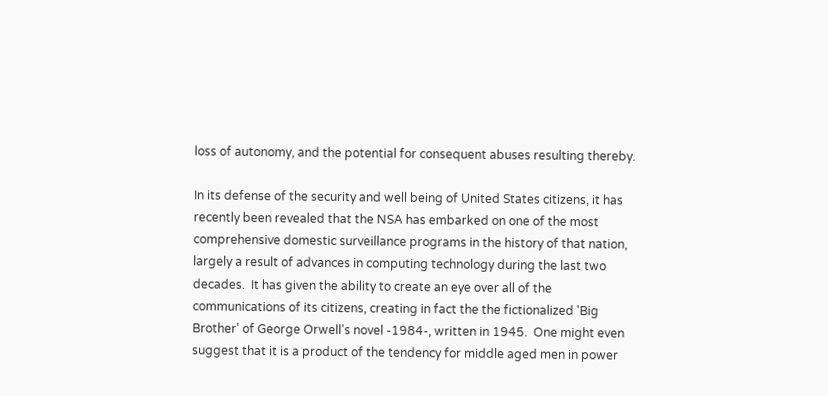loss of autonomy, and the potential for consequent abuses resulting thereby.

In its defense of the security and well being of United States citizens, it has recently been revealed that the NSA has embarked on one of the most comprehensive domestic surveillance programs in the history of that nation, largely a result of advances in computing technology during the last two decades.  It has given the ability to create an eye over all of the communications of its citizens, creating in fact the the fictionalized 'Big Brother' of George Orwell's novel -1984-, written in 1945.  One might even suggest that it is a product of the tendency for middle aged men in power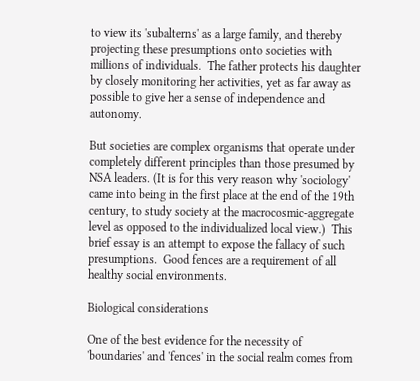to view its 'subalterns' as a large family, and thereby projecting these presumptions onto societies with millions of individuals.  The father protects his daughter by closely monitoring her activities, yet as far away as possible to give her a sense of independence and autonomy.

But societies are complex organisms that operate under completely different principles than those presumed by NSA leaders. (It is for this very reason why 'sociology' came into being in the first place at the end of the 19th century, to study society at the macrocosmic-aggregate level as opposed to the individualized local view.)  This brief essay is an attempt to expose the fallacy of such presumptions.  Good fences are a requirement of all healthy social environments.

Biological considerations

One of the best evidence for the necessity of 'boundaries' and 'fences' in the social realm comes from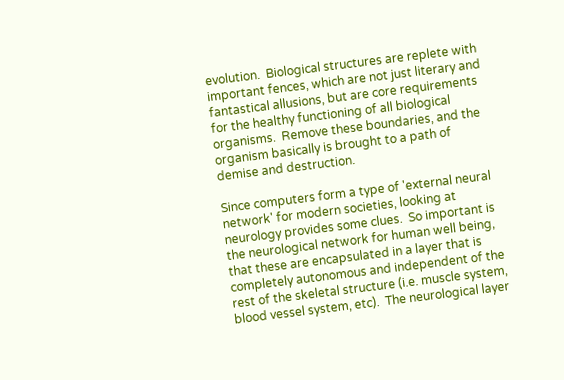evolution.  Biological structures are replete with important fences, which are not just literary and fantastical allusions, but are core requirements for the healthy functioning of all biological organisms.  Remove these boundaries, and the organism basically is brought to a path of demise and destruction.

Since computers form a type of 'external neural network' for modern societies, looking at neurology provides some clues.  So important is the neurological network for human well being, that these are encapsulated in a layer that is completely autonomous and independent of the rest of the skeletal structure (i.e. muscle system, blood vessel system, etc).  The neurological layer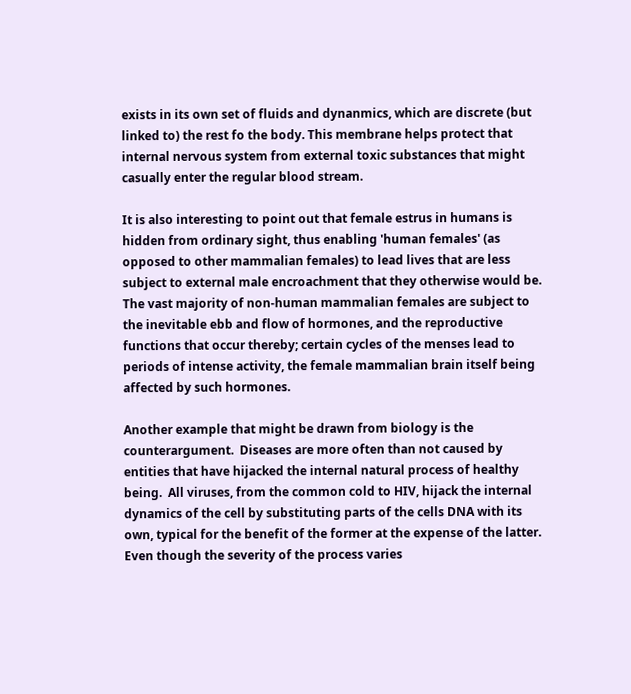exists in its own set of fluids and dynanmics, which are discrete (but linked to) the rest fo the body. This membrane helps protect that internal nervous system from external toxic substances that might casually enter the regular blood stream.

It is also interesting to point out that female estrus in humans is hidden from ordinary sight, thus enabling 'human females' (as opposed to other mammalian females) to lead lives that are less subject to external male encroachment that they otherwise would be.  The vast majority of non-human mammalian females are subject to the inevitable ebb and flow of hormones, and the reproductive functions that occur thereby; certain cycles of the menses lead to periods of intense activity, the female mammalian brain itself being affected by such hormones.

Another example that might be drawn from biology is the counterargument.  Diseases are more often than not caused by entities that have hijacked the internal natural process of healthy being.  All viruses, from the common cold to HIV, hijack the internal dynamics of the cell by substituting parts of the cells DNA with its own, typical for the benefit of the former at the expense of the latter.  Even though the severity of the process varies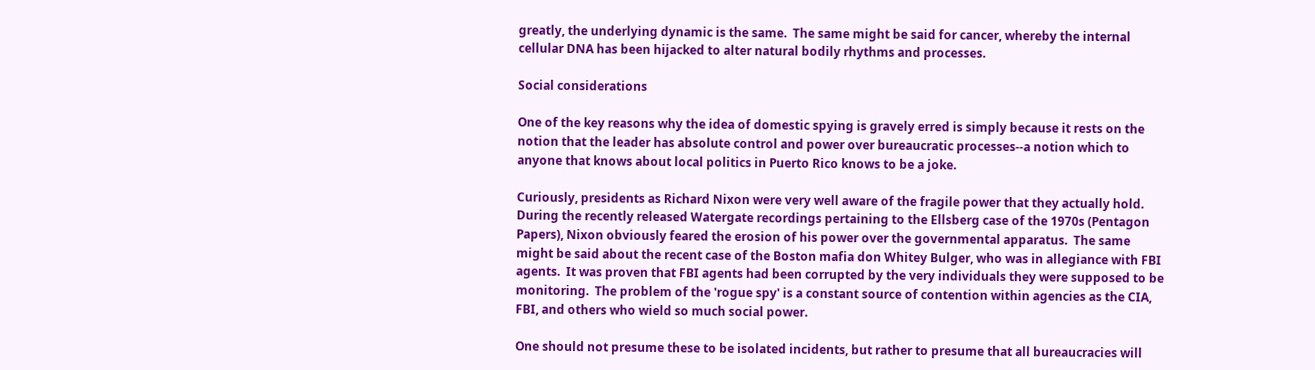greatly, the underlying dynamic is the same.  The same might be said for cancer, whereby the internal cellular DNA has been hijacked to alter natural bodily rhythms and processes.

Social considerations

One of the key reasons why the idea of domestic spying is gravely erred is simply because it rests on the notion that the leader has absolute control and power over bureaucratic processes--a notion which to anyone that knows about local politics in Puerto Rico knows to be a joke.

Curiously, presidents as Richard Nixon were very well aware of the fragile power that they actually hold.  During the recently released Watergate recordings pertaining to the Ellsberg case of the 1970s (Pentagon Papers), Nixon obviously feared the erosion of his power over the governmental apparatus.  The same might be said about the recent case of the Boston mafia don Whitey Bulger, who was in allegiance with FBI agents.  It was proven that FBI agents had been corrupted by the very individuals they were supposed to be monitoring.  The problem of the 'rogue spy' is a constant source of contention within agencies as the CIA, FBI, and others who wield so much social power.

One should not presume these to be isolated incidents, but rather to presume that all bureaucracies will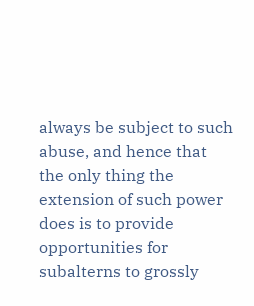always be subject to such abuse, and hence that the only thing the extension of such power does is to provide opportunities for subalterns to grossly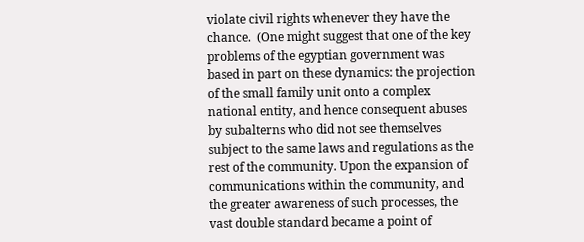violate civil rights whenever they have the chance.  (One might suggest that one of the key problems of the egyptian government was based in part on these dynamics: the projection of the small family unit onto a complex national entity, and hence consequent abuses by subalterns who did not see themselves subject to the same laws and regulations as the rest of the community. Upon the expansion of communications within the community, and the greater awareness of such processes, the vast double standard became a point of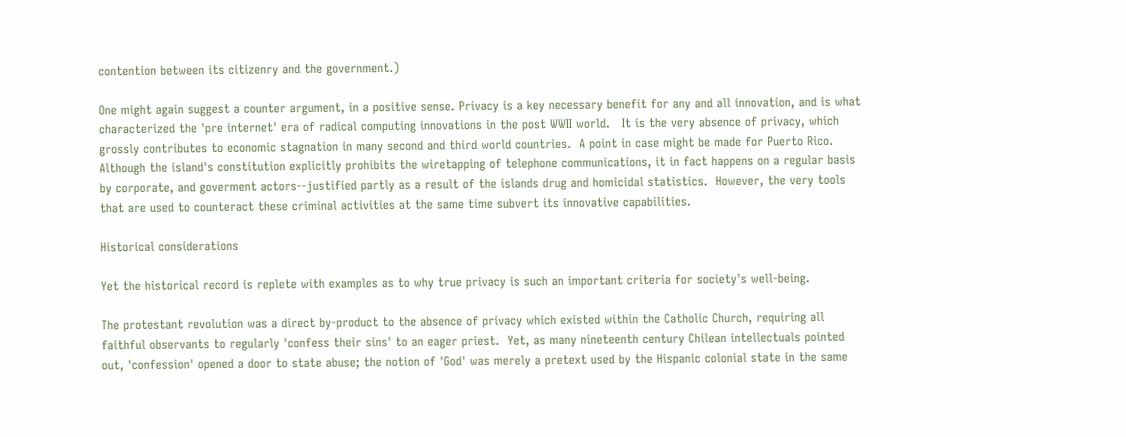contention between its citizenry and the government.)

One might again suggest a counter argument, in a positive sense. Privacy is a key necessary benefit for any and all innovation, and is what characterized the 'pre internet' era of radical computing innovations in the post WWII world.   It is the very absence of privacy, which grossly contributes to economic stagnation in many second and third world countries.  A point in case might be made for Puerto Rico.  Although the island's constitution explicitly prohibits the wiretapping of telephone communications, it in fact happens on a regular basis by corporate, and goverment actors--justified partly as a result of the islands drug and homicidal statistics.  However, the very tools that are used to counteract these criminal activities at the same time subvert its innovative capabilities.

Historical considerations

Yet the historical record is replete with examples as to why true privacy is such an important criteria for society's well-being.

The protestant revolution was a direct by-product to the absence of privacy which existed within the Catholic Church, requiring all faithful observants to regularly 'confess their sins' to an eager priest.  Yet, as many nineteenth century Chilean intellectuals pointed out, 'confession' opened a door to state abuse; the notion of 'God' was merely a pretext used by the Hispanic colonial state in the same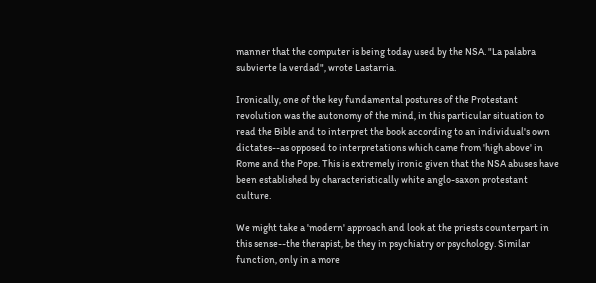manner that the computer is being today used by the NSA. "La palabra subvierte la verdad", wrote Lastarria.

Ironically, one of the key fundamental postures of the Protestant revolution was the autonomy of the mind, in this particular situation to read the Bible and to interpret the book according to an individual's own dictates--as opposed to interpretations which came from 'high above' in Rome and the Pope. This is extremely ironic given that the NSA abuses have been established by characteristically white anglo-saxon protestant culture.

We might take a 'modern' approach and look at the priests counterpart in this sense--the therapist, be they in psychiatry or psychology. Similar function, only in a more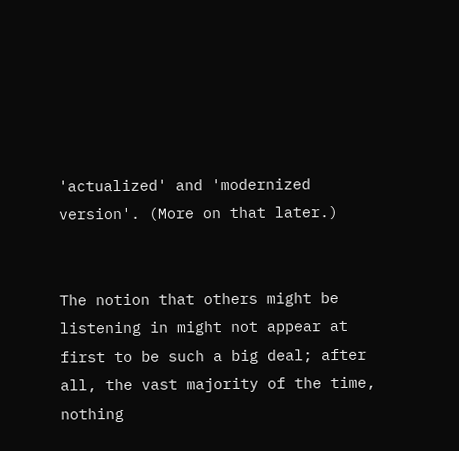'actualized' and 'modernized version'. (More on that later.)


The notion that others might be listening in might not appear at first to be such a big deal; after all, the vast majority of the time, nothing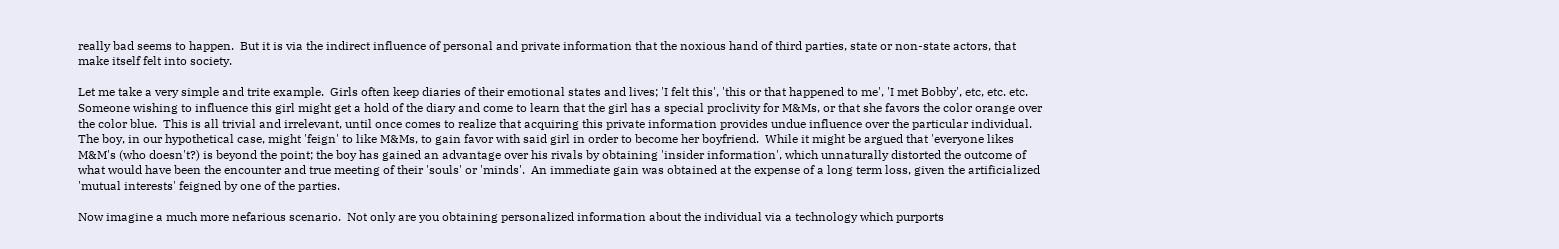really bad seems to happen.  But it is via the indirect influence of personal and private information that the noxious hand of third parties, state or non-state actors, that make itself felt into society.

Let me take a very simple and trite example.  Girls often keep diaries of their emotional states and lives; 'I felt this', 'this or that happened to me', 'I met Bobby', etc, etc. etc.  Someone wishing to influence this girl might get a hold of the diary and come to learn that the girl has a special proclivity for M&Ms, or that she favors the color orange over the color blue.  This is all trivial and irrelevant, until once comes to realize that acquiring this private information provides undue influence over the particular individual.  The boy, in our hypothetical case, might 'feign' to like M&Ms, to gain favor with said girl in order to become her boyfriend.  While it might be argued that 'everyone likes M&M's (who doesn't?) is beyond the point; the boy has gained an advantage over his rivals by obtaining 'insider information', which unnaturally distorted the outcome of what would have been the encounter and true meeting of their 'souls' or 'minds'.  An immediate gain was obtained at the expense of a long term loss, given the artificialized 'mutual interests' feigned by one of the parties.

Now imagine a much more nefarious scenario.  Not only are you obtaining personalized information about the individual via a technology which purports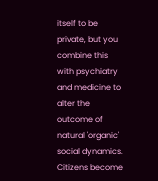itself to be private, but you combine this with psychiatry and medicine to alter the outcome of natural 'organic' social dynamics.  Citizens become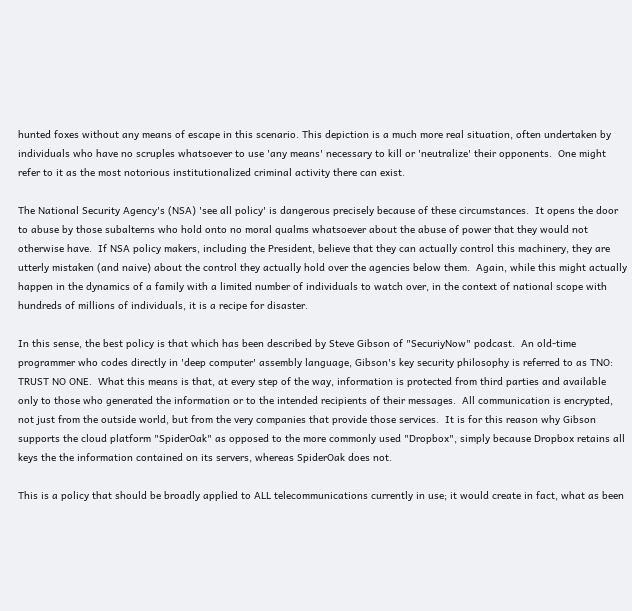hunted foxes without any means of escape in this scenario. This depiction is a much more real situation, often undertaken by individuals who have no scruples whatsoever to use 'any means' necessary to kill or 'neutralize' their opponents.  One might refer to it as the most notorious institutionalized criminal activity there can exist.

The National Security Agency's (NSA) 'see all policy' is dangerous precisely because of these circumstances.  It opens the door to abuse by those subalterns who hold onto no moral qualms whatsoever about the abuse of power that they would not otherwise have.  If NSA policy makers, including the President, believe that they can actually control this machinery, they are utterly mistaken (and naive) about the control they actually hold over the agencies below them.  Again, while this might actually happen in the dynamics of a family with a limited number of individuals to watch over, in the context of national scope with hundreds of millions of individuals, it is a recipe for disaster.

In this sense, the best policy is that which has been described by Steve Gibson of "SecuriyNow" podcast.  An old-time programmer who codes directly in 'deep computer' assembly language, Gibson's key security philosophy is referred to as TNO: TRUST NO ONE.  What this means is that, at every step of the way, information is protected from third parties and available only to those who generated the information or to the intended recipients of their messages.  All communication is encrypted, not just from the outside world, but from the very companies that provide those services.  It is for this reason why Gibson supports the cloud platform "SpiderOak" as opposed to the more commonly used "Dropbox", simply because Dropbox retains all keys the the information contained on its servers, whereas SpiderOak does not.

This is a policy that should be broadly applied to ALL telecommunications currently in use; it would create in fact, what as been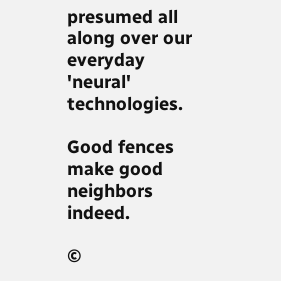presumed all along over our everyday 'neural' technologies.

Good fences make good neighbors indeed.

©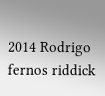2014 Rodrigo fernos riddick